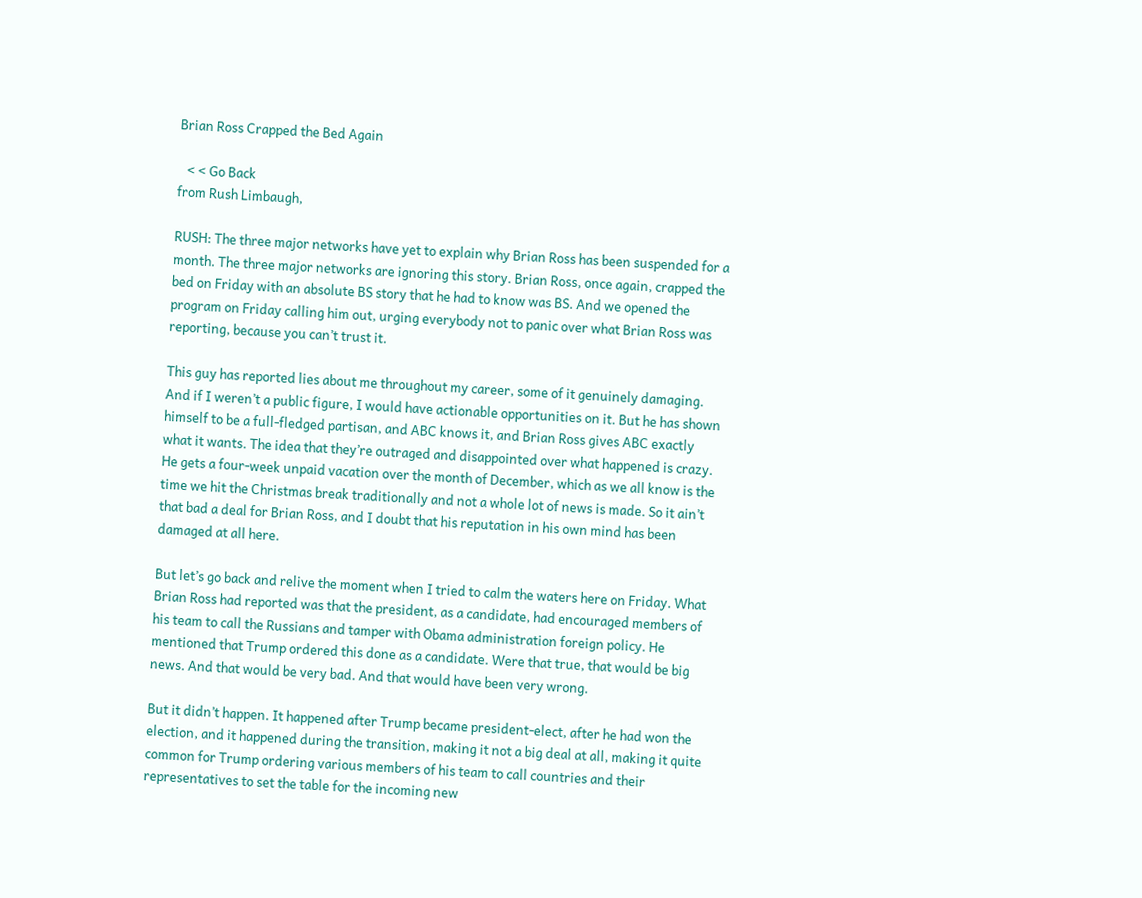Brian Ross Crapped the Bed Again

   < < Go Back
from Rush Limbaugh,

RUSH: The three major networks have yet to explain why Brian Ross has been suspended for a month. The three major networks are ignoring this story. Brian Ross, once again, crapped the bed on Friday with an absolute BS story that he had to know was BS. And we opened the program on Friday calling him out, urging everybody not to panic over what Brian Ross was reporting, because you can’t trust it.

This guy has reported lies about me throughout my career, some of it genuinely damaging. And if I weren’t a public figure, I would have actionable opportunities on it. But he has shown himself to be a full-fledged partisan, and ABC knows it, and Brian Ross gives ABC exactly what it wants. The idea that they’re outraged and disappointed over what happened is crazy. He gets a four-week unpaid vacation over the month of December, which as we all know is the time we hit the Christmas break traditionally and not a whole lot of news is made. So it ain’t that bad a deal for Brian Ross, and I doubt that his reputation in his own mind has been damaged at all here.

But let’s go back and relive the moment when I tried to calm the waters here on Friday. What Brian Ross had reported was that the president, as a candidate, had encouraged members of his team to call the Russians and tamper with Obama administration foreign policy. He mentioned that Trump ordered this done as a candidate. Were that true, that would be big news. And that would be very bad. And that would have been very wrong.

But it didn’t happen. It happened after Trump became president-elect, after he had won the election, and it happened during the transition, making it not a big deal at all, making it quite common for Trump ordering various members of his team to call countries and their representatives to set the table for the incoming new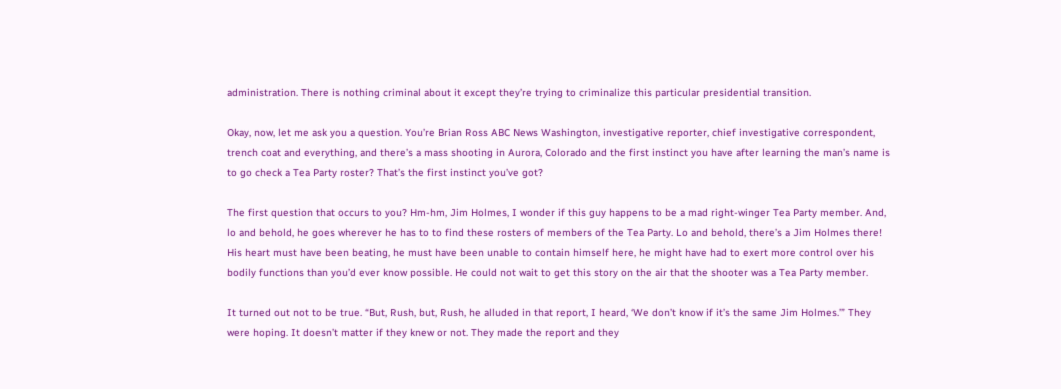administration. There is nothing criminal about it except they’re trying to criminalize this particular presidential transition.

Okay, now, let me ask you a question. You’re Brian Ross ABC News Washington, investigative reporter, chief investigative correspondent, trench coat and everything, and there’s a mass shooting in Aurora, Colorado and the first instinct you have after learning the man’s name is to go check a Tea Party roster? That’s the first instinct you’ve got?

The first question that occurs to you? Hm-hm, Jim Holmes, I wonder if this guy happens to be a mad right-winger Tea Party member. And, lo and behold, he goes wherever he has to to find these rosters of members of the Tea Party. Lo and behold, there’s a Jim Holmes there! His heart must have been beating, he must have been unable to contain himself here, he might have had to exert more control over his bodily functions than you’d ever know possible. He could not wait to get this story on the air that the shooter was a Tea Party member.

It turned out not to be true. “But, Rush, but, Rush, he alluded in that report, I heard, ‘We don’t know if it’s the same Jim Holmes.’” They were hoping. It doesn’t matter if they knew or not. They made the report and they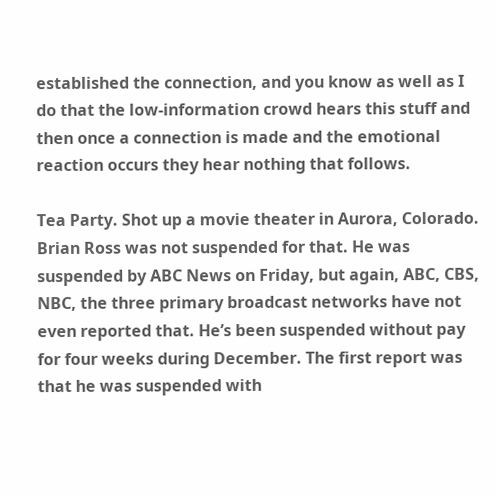established the connection, and you know as well as I do that the low-information crowd hears this stuff and then once a connection is made and the emotional reaction occurs they hear nothing that follows.

Tea Party. Shot up a movie theater in Aurora, Colorado. Brian Ross was not suspended for that. He was suspended by ABC News on Friday, but again, ABC, CBS, NBC, the three primary broadcast networks have not even reported that. He’s been suspended without pay for four weeks during December. The first report was that he was suspended with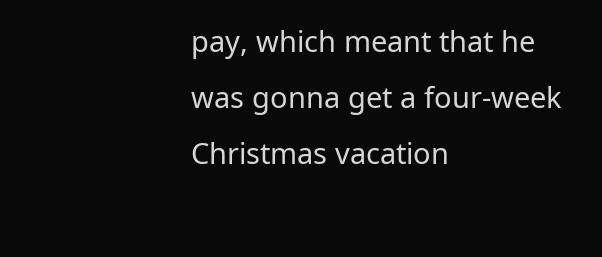pay, which meant that he was gonna get a four-week Christmas vacation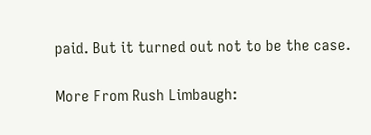paid. But it turned out not to be the case.

More From Rush Limbaugh: